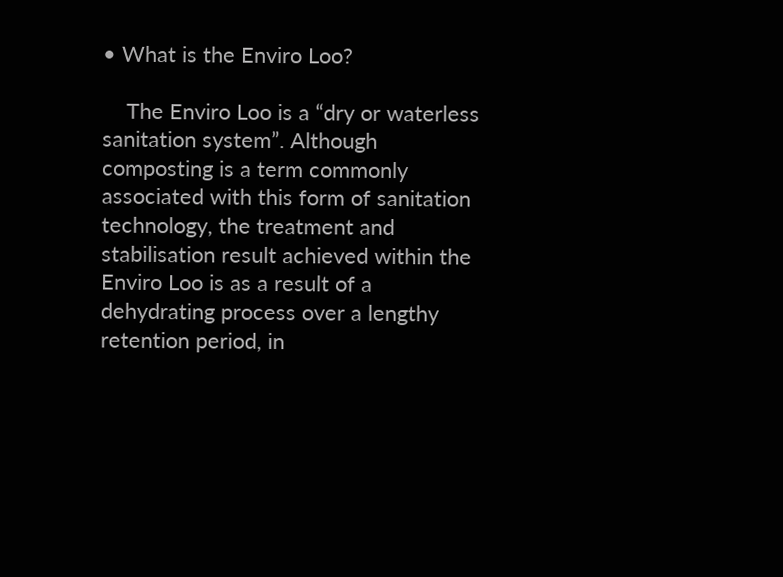• What is the Enviro Loo?

    The Enviro Loo is a “dry or waterless sanitation system”. Although composting is a term commonly associated with this form of sanitation technology, the treatment and stabilisation result achieved within the Enviro Loo is as a result of a dehydrating process over a lengthy retention period, in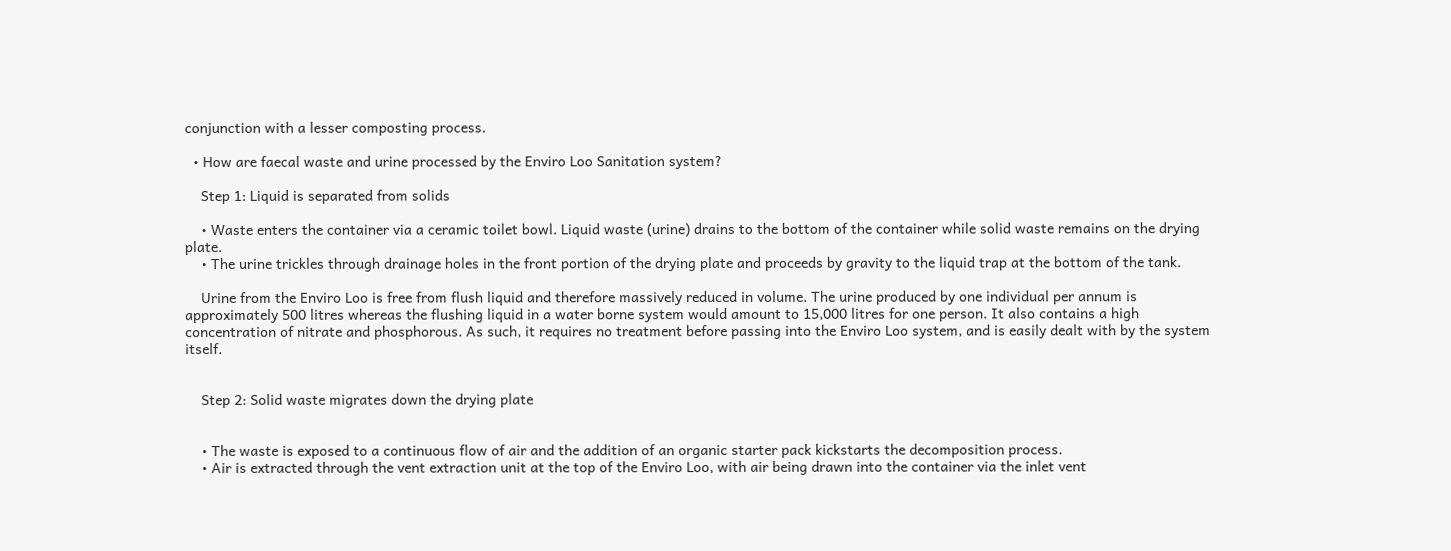conjunction with a lesser composting process.

  • How are faecal waste and urine processed by the Enviro Loo Sanitation system?

    Step 1: Liquid is separated from solids

    • Waste enters the container via a ceramic toilet bowl. Liquid waste (urine) drains to the bottom of the container while solid waste remains on the drying plate.
    • The urine trickles through drainage holes in the front portion of the drying plate and proceeds by gravity to the liquid trap at the bottom of the tank.

    Urine from the Enviro Loo is free from flush liquid and therefore massively reduced in volume. The urine produced by one individual per annum is approximately 500 litres whereas the flushing liquid in a water borne system would amount to 15,000 litres for one person. It also contains a high concentration of nitrate and phosphorous. As such, it requires no treatment before passing into the Enviro Loo system, and is easily dealt with by the system itself.


    Step 2: Solid waste migrates down the drying plate


    • The waste is exposed to a continuous flow of air and the addition of an organic starter pack kickstarts the decomposition process.
    • Air is extracted through the vent extraction unit at the top of the Enviro Loo, with air being drawn into the container via the inlet vent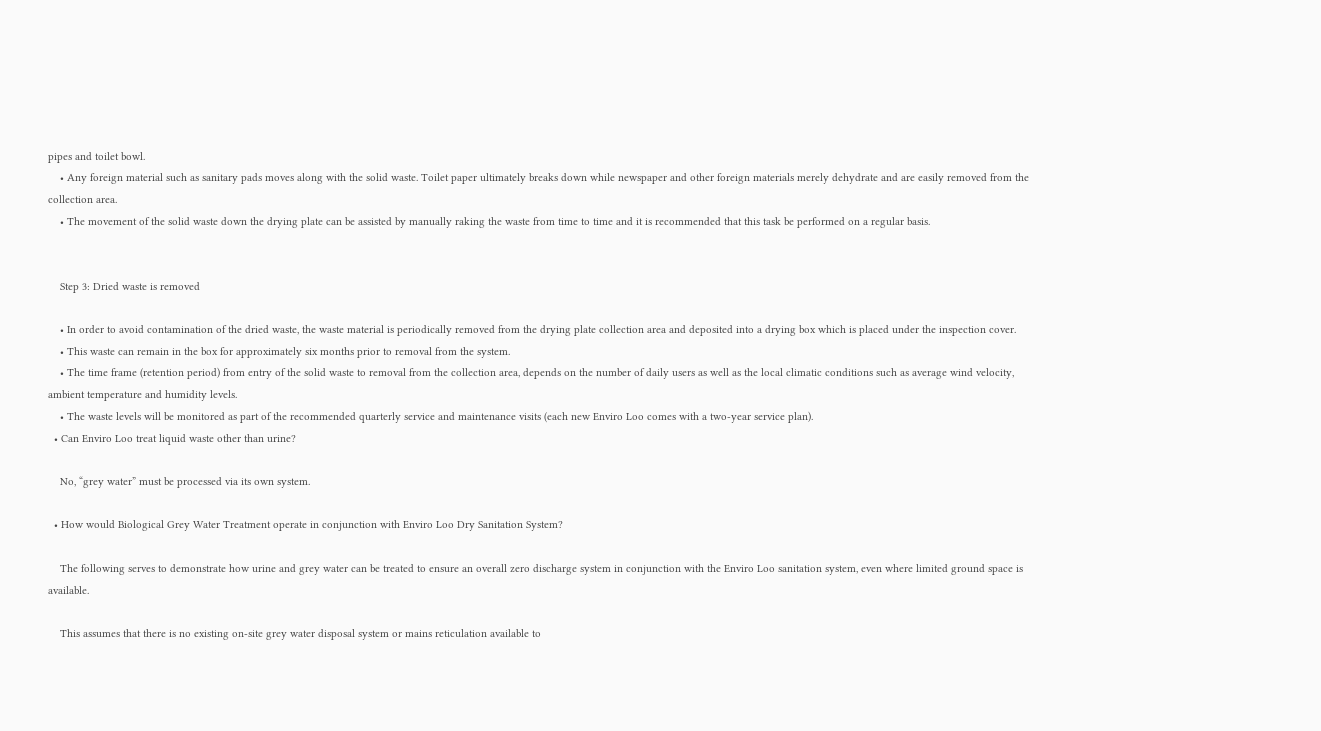pipes and toilet bowl.
    • Any foreign material such as sanitary pads moves along with the solid waste. Toilet paper ultimately breaks down while newspaper and other foreign materials merely dehydrate and are easily removed from the collection area.
    • The movement of the solid waste down the drying plate can be assisted by manually raking the waste from time to time and it is recommended that this task be performed on a regular basis.


    Step 3: Dried waste is removed

    • In order to avoid contamination of the dried waste, the waste material is periodically removed from the drying plate collection area and deposited into a drying box which is placed under the inspection cover.
    • This waste can remain in the box for approximately six months prior to removal from the system.
    • The time frame (retention period) from entry of the solid waste to removal from the collection area, depends on the number of daily users as well as the local climatic conditions such as average wind velocity, ambient temperature and humidity levels.
    • The waste levels will be monitored as part of the recommended quarterly service and maintenance visits (each new Enviro Loo comes with a two-year service plan).
  • Can Enviro Loo treat liquid waste other than urine?

    No, “grey water” must be processed via its own system.

  • How would Biological Grey Water Treatment operate in conjunction with Enviro Loo Dry Sanitation System?

    The following serves to demonstrate how urine and grey water can be treated to ensure an overall zero discharge system in conjunction with the Enviro Loo sanitation system, even where limited ground space is available.

    This assumes that there is no existing on-site grey water disposal system or mains reticulation available to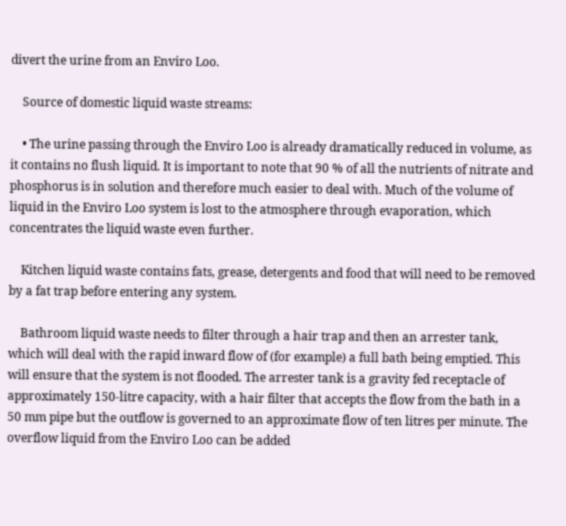divert the urine from an Enviro Loo.

    Source of domestic liquid waste streams:

    • The urine passing through the Enviro Loo is already dramatically reduced in volume, as it contains no flush liquid. It is important to note that 90 % of all the nutrients of nitrate and phosphorus is in solution and therefore much easier to deal with. Much of the volume of liquid in the Enviro Loo system is lost to the atmosphere through evaporation, which concentrates the liquid waste even further.

    Kitchen liquid waste contains fats, grease, detergents and food that will need to be removed by a fat trap before entering any system.

    Bathroom liquid waste needs to filter through a hair trap and then an arrester tank, which will deal with the rapid inward flow of (for example) a full bath being emptied. This will ensure that the system is not flooded. The arrester tank is a gravity fed receptacle of approximately 150-litre capacity, with a hair filter that accepts the flow from the bath in a 50 mm pipe but the outflow is governed to an approximate flow of ten litres per minute. The overflow liquid from the Enviro Loo can be added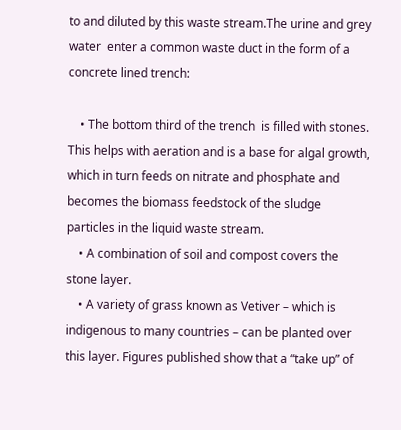to and diluted by this waste stream.The urine and grey water  enter a common waste duct in the form of a concrete lined trench:

    • The bottom third of the trench  is filled with stones. This helps with aeration and is a base for algal growth, which in turn feeds on nitrate and phosphate and becomes the biomass feedstock of the sludge particles in the liquid waste stream.
    • A combination of soil and compost covers the stone layer.
    • A variety of grass known as Vetiver – which is indigenous to many countries – can be planted over this layer. Figures published show that a “take up” of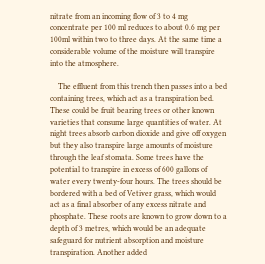nitrate from an incoming flow of 3 to 4 mg concentrate per 100 ml reduces to about 0.6 mg per 100ml within two to three days. At the same time a considerable volume of the moisture will transpire into the atmosphere.

    The effluent from this trench then passes into a bed containing trees, which act as a transpiration bed. These could be fruit bearing trees or other known varieties that consume large quantities of water. At night trees absorb carbon dioxide and give off oxygen but they also transpire large amounts of moisture through the leaf stomata. Some trees have the potential to transpire in excess of 600 gallons of water every twenty-four hours. The trees should be bordered with a bed of Vetiver grass, which would act as a final absorber of any excess nitrate and phosphate. These roots are known to grow down to a depth of 3 metres, which would be an adequate safeguard for nutrient absorption and moisture transpiration. Another added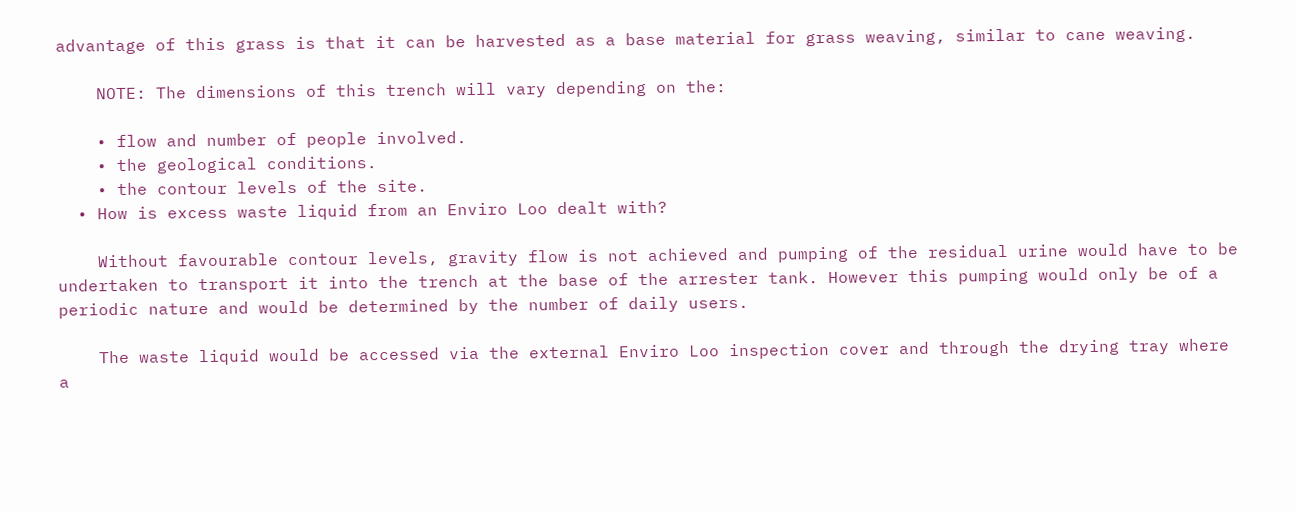advantage of this grass is that it can be harvested as a base material for grass weaving, similar to cane weaving.

    NOTE: The dimensions of this trench will vary depending on the:

    • flow and number of people involved.
    • the geological conditions.
    • the contour levels of the site.
  • How is excess waste liquid from an Enviro Loo dealt with?

    Without favourable contour levels, gravity flow is not achieved and pumping of the residual urine would have to be undertaken to transport it into the trench at the base of the arrester tank. However this pumping would only be of a periodic nature and would be determined by the number of daily users.

    The waste liquid would be accessed via the external Enviro Loo inspection cover and through the drying tray where a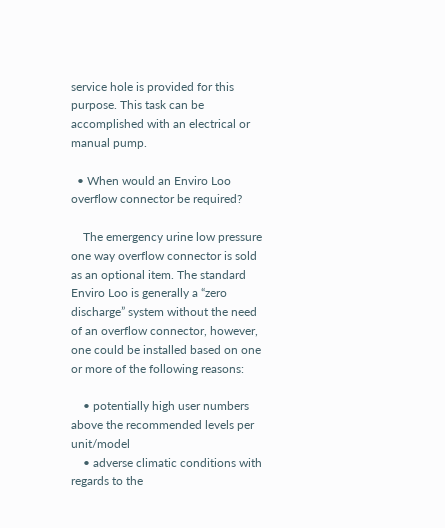service hole is provided for this purpose. This task can be accomplished with an electrical or manual pump.

  • When would an Enviro Loo overflow connector be required?

    The emergency urine low pressure one way overflow connector is sold as an optional item. The standard Enviro Loo is generally a “zero discharge” system without the need of an overflow connector, however, one could be installed based on one or more of the following reasons:

    • potentially high user numbers above the recommended levels per unit/model
    • adverse climatic conditions with regards to the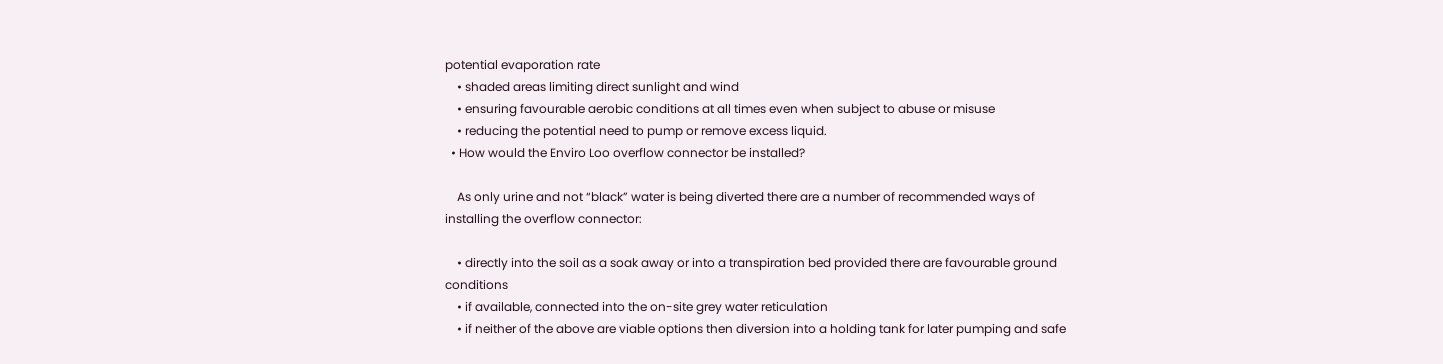potential evaporation rate
    • shaded areas limiting direct sunlight and wind
    • ensuring favourable aerobic conditions at all times even when subject to abuse or misuse
    • reducing the potential need to pump or remove excess liquid.
  • How would the Enviro Loo overflow connector be installed?

    As only urine and not “black” water is being diverted there are a number of recommended ways of installing the overflow connector:

    • directly into the soil as a soak away or into a transpiration bed provided there are favourable ground conditions
    • if available, connected into the on-site grey water reticulation
    • if neither of the above are viable options then diversion into a holding tank for later pumping and safe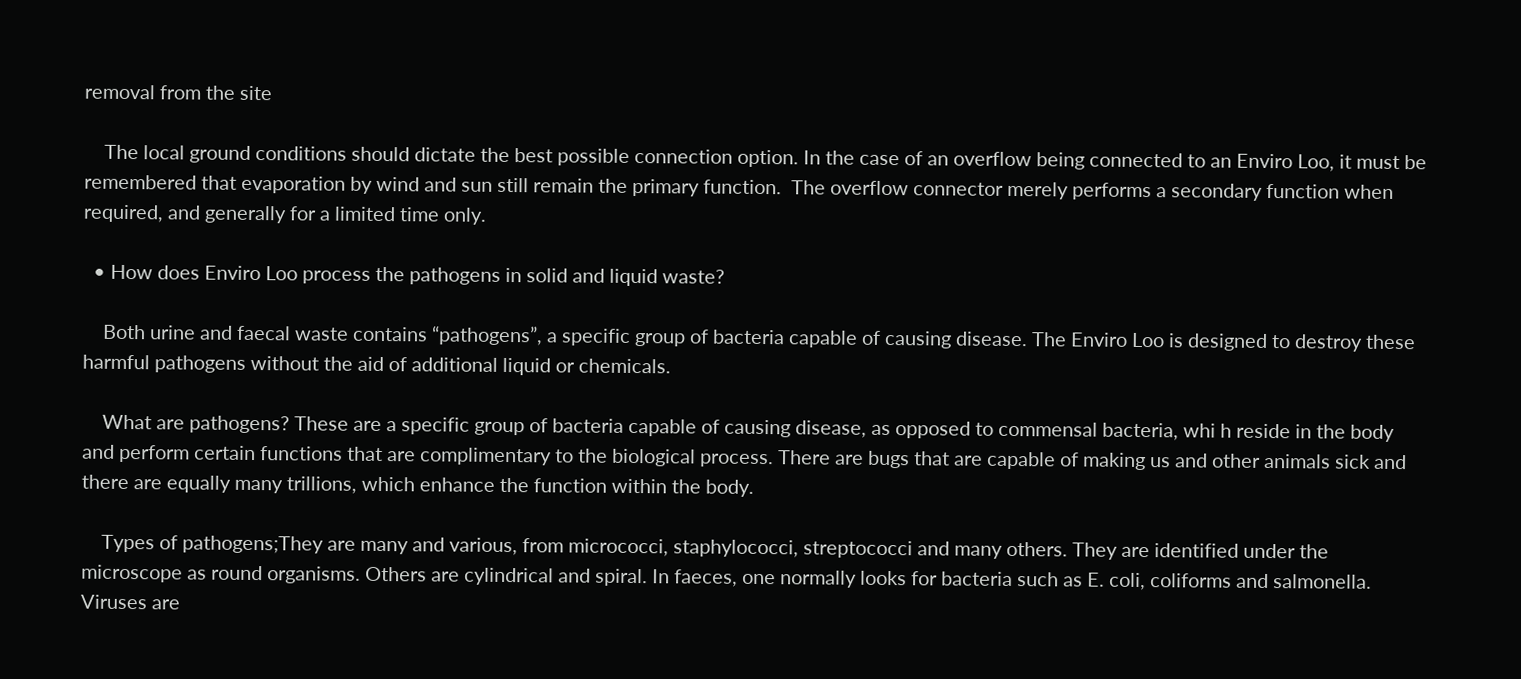removal from the site

    The local ground conditions should dictate the best possible connection option. In the case of an overflow being connected to an Enviro Loo, it must be remembered that evaporation by wind and sun still remain the primary function.  The overflow connector merely performs a secondary function when required, and generally for a limited time only.

  • How does Enviro Loo process the pathogens in solid and liquid waste?

    Both urine and faecal waste contains “pathogens”, a specific group of bacteria capable of causing disease. The Enviro Loo is designed to destroy these harmful pathogens without the aid of additional liquid or chemicals.

    What are pathogens? These are a specific group of bacteria capable of causing disease, as opposed to commensal bacteria, whi h reside in the body and perform certain functions that are complimentary to the biological process. There are bugs that are capable of making us and other animals sick and there are equally many trillions, which enhance the function within the body.

    Types of pathogens;They are many and various, from micrococci, staphylococci, streptococci and many others. They are identified under the microscope as round organisms. Others are cylindrical and spiral. In faeces, one normally looks for bacteria such as E. coli, coliforms and salmonella. Viruses are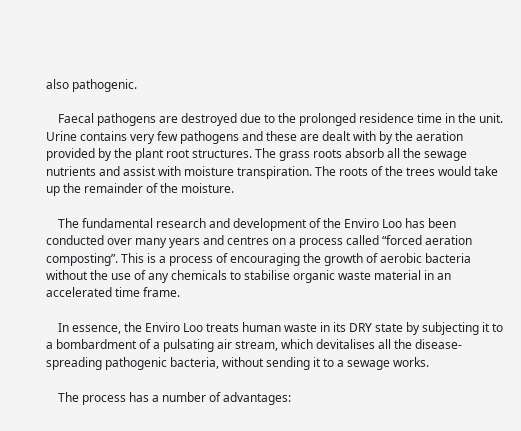also pathogenic.

    Faecal pathogens are destroyed due to the prolonged residence time in the unit. Urine contains very few pathogens and these are dealt with by the aeration provided by the plant root structures. The grass roots absorb all the sewage nutrients and assist with moisture transpiration. The roots of the trees would take up the remainder of the moisture.

    The fundamental research and development of the Enviro Loo has been conducted over many years and centres on a process called “forced aeration composting”. This is a process of encouraging the growth of aerobic bacteria without the use of any chemicals to stabilise organic waste material in an accelerated time frame.

    In essence, the Enviro Loo treats human waste in its DRY state by subjecting it to a bombardment of a pulsating air stream, which devitalises all the disease-spreading pathogenic bacteria, without sending it to a sewage works.

    The process has a number of advantages: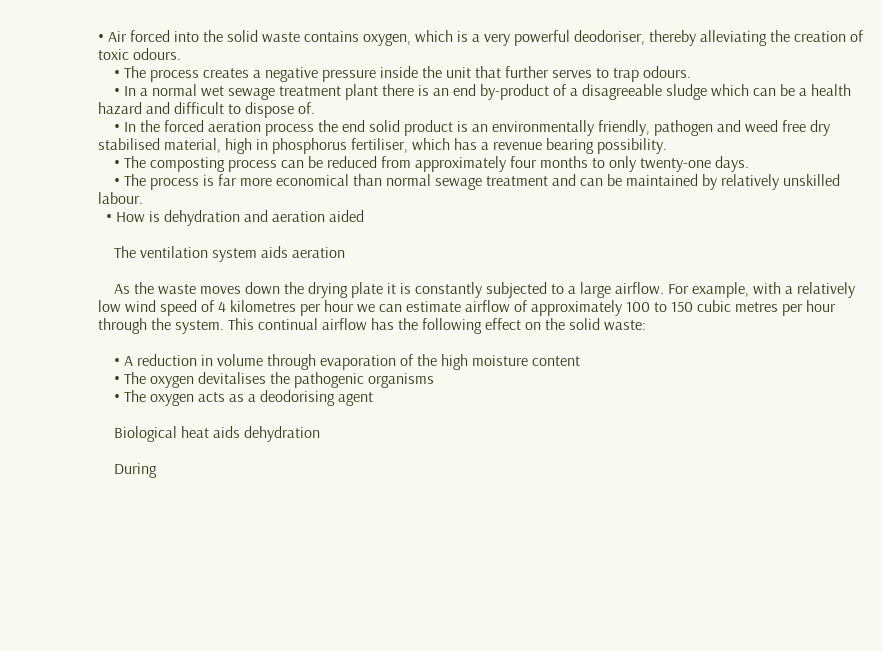• Air forced into the solid waste contains oxygen, which is a very powerful deodoriser, thereby alleviating the creation of toxic odours.
    • The process creates a negative pressure inside the unit that further serves to trap odours.
    • In a normal wet sewage treatment plant there is an end by-product of a disagreeable sludge which can be a health hazard and difficult to dispose of.
    • In the forced aeration process the end solid product is an environmentally friendly, pathogen and weed free dry stabilised material, high in phosphorus fertiliser, which has a revenue bearing possibility.
    • The composting process can be reduced from approximately four months to only twenty-one days.
    • The process is far more economical than normal sewage treatment and can be maintained by relatively unskilled labour.
  • How is dehydration and aeration aided

    The ventilation system aids aeration

    As the waste moves down the drying plate it is constantly subjected to a large airflow. For example, with a relatively low wind speed of 4 kilometres per hour we can estimate airflow of approximately 100 to 150 cubic metres per hour through the system. This continual airflow has the following effect on the solid waste:

    • A reduction in volume through evaporation of the high moisture content
    • The oxygen devitalises the pathogenic organisms
    • The oxygen acts as a deodorising agent

    Biological heat aids dehydration

    During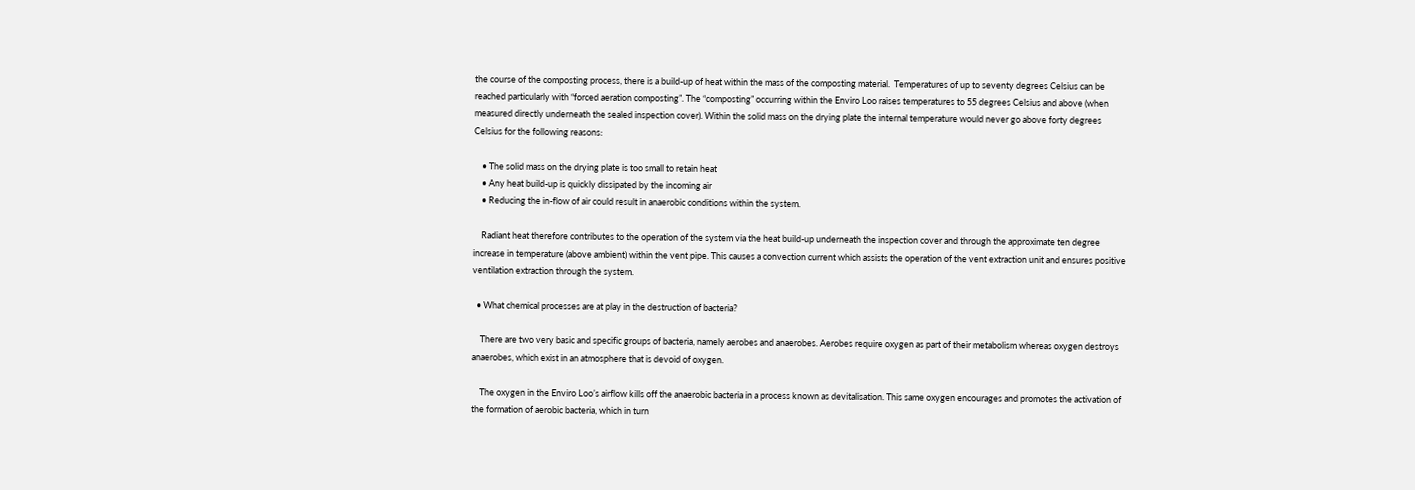the course of the composting process, there is a build-up of heat within the mass of the composting material.  Temperatures of up to seventy degrees Celsius can be reached particularly with “forced aeration composting”. The “composting” occurring within the Enviro Loo raises temperatures to 55 degrees Celsius and above (when measured directly underneath the sealed inspection cover). Within the solid mass on the drying plate the internal temperature would never go above forty degrees Celsius for the following reasons:

    • The solid mass on the drying plate is too small to retain heat
    • Any heat build-up is quickly dissipated by the incoming air
    • Reducing the in-flow of air could result in anaerobic conditions within the system.

    Radiant heat therefore contributes to the operation of the system via the heat build-up underneath the inspection cover and through the approximate ten degree increase in temperature (above ambient) within the vent pipe. This causes a convection current which assists the operation of the vent extraction unit and ensures positive ventilation extraction through the system.

  • What chemical processes are at play in the destruction of bacteria?

    There are two very basic and specific groups of bacteria, namely aerobes and anaerobes. Aerobes require oxygen as part of their metabolism whereas oxygen destroys anaerobes, which exist in an atmosphere that is devoid of oxygen.

    The oxygen in the Enviro Loo’s airflow kills off the anaerobic bacteria in a process known as devitalisation. This same oxygen encourages and promotes the activation of the formation of aerobic bacteria, which in turn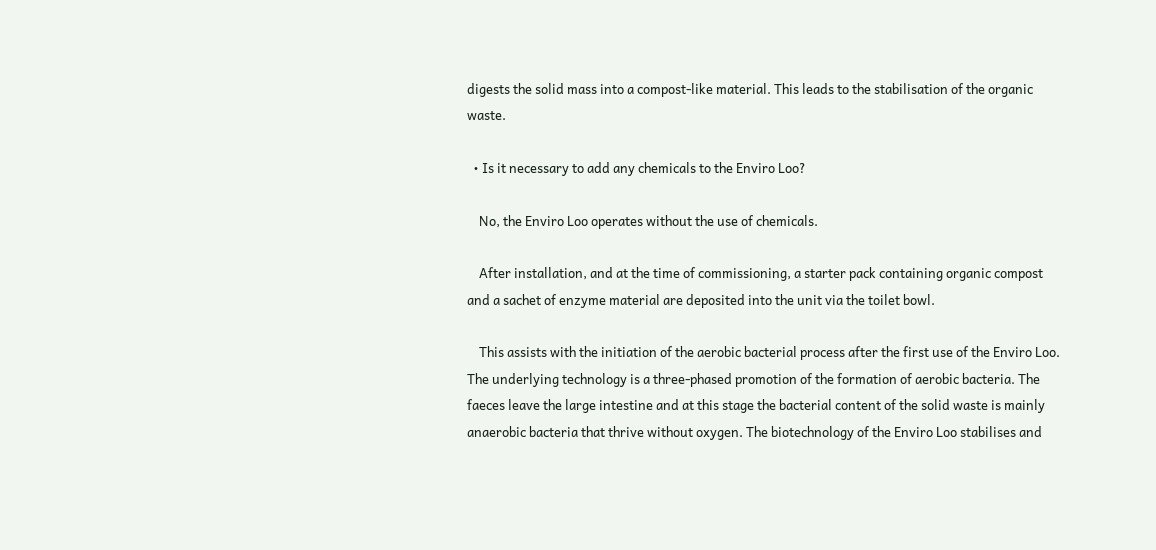digests the solid mass into a compost-like material. This leads to the stabilisation of the organic waste.

  • Is it necessary to add any chemicals to the Enviro Loo?

    No, the Enviro Loo operates without the use of chemicals.

    After installation, and at the time of commissioning, a starter pack containing organic compost and a sachet of enzyme material are deposited into the unit via the toilet bowl.

    This assists with the initiation of the aerobic bacterial process after the first use of the Enviro Loo. The underlying technology is a three-phased promotion of the formation of aerobic bacteria. The faeces leave the large intestine and at this stage the bacterial content of the solid waste is mainly anaerobic bacteria that thrive without oxygen. The biotechnology of the Enviro Loo stabilises and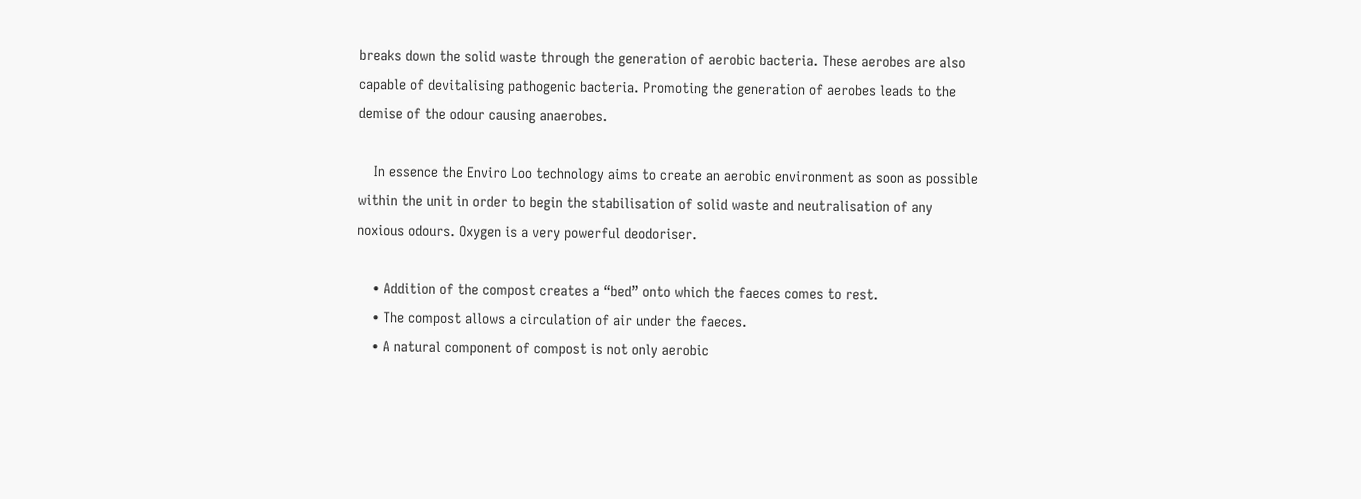breaks down the solid waste through the generation of aerobic bacteria. These aerobes are also capable of devitalising pathogenic bacteria. Promoting the generation of aerobes leads to the demise of the odour causing anaerobes.

    In essence the Enviro Loo technology aims to create an aerobic environment as soon as possible within the unit in order to begin the stabilisation of solid waste and neutralisation of any noxious odours. Oxygen is a very powerful deodoriser.

    • Addition of the compost creates a “bed” onto which the faeces comes to rest.
    • The compost allows a circulation of air under the faeces.
    • A natural component of compost is not only aerobic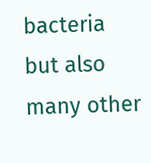bacteria but also many other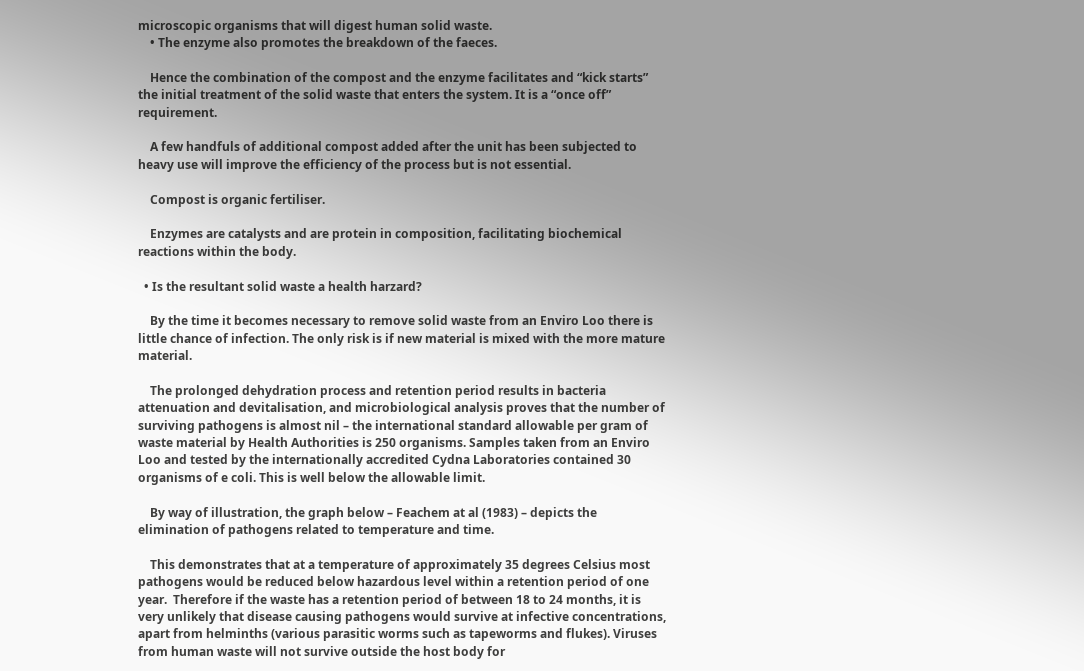microscopic organisms that will digest human solid waste.
    • The enzyme also promotes the breakdown of the faeces.

    Hence the combination of the compost and the enzyme facilitates and “kick starts” the initial treatment of the solid waste that enters the system. It is a “once off” requirement.

    A few handfuls of additional compost added after the unit has been subjected to heavy use will improve the efficiency of the process but is not essential.

    Compost is organic fertiliser.

    Enzymes are catalysts and are protein in composition, facilitating biochemical reactions within the body.

  • Is the resultant solid waste a health harzard?

    By the time it becomes necessary to remove solid waste from an Enviro Loo there is little chance of infection. The only risk is if new material is mixed with the more mature material.

    The prolonged dehydration process and retention period results in bacteria attenuation and devitalisation, and microbiological analysis proves that the number of surviving pathogens is almost nil – the international standard allowable per gram of waste material by Health Authorities is 250 organisms. Samples taken from an Enviro Loo and tested by the internationally accredited Cydna Laboratories contained 30 organisms of e coli. This is well below the allowable limit.

    By way of illustration, the graph below – Feachem at al (1983) – depicts the elimination of pathogens related to temperature and time.

    This demonstrates that at a temperature of approximately 35 degrees Celsius most pathogens would be reduced below hazardous level within a retention period of one year.  Therefore if the waste has a retention period of between 18 to 24 months, it is very unlikely that disease causing pathogens would survive at infective concentrations, apart from helminths (various parasitic worms such as tapeworms and flukes). Viruses from human waste will not survive outside the host body for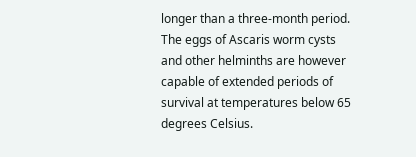longer than a three-month period. The eggs of Ascaris worm cysts and other helminths are however capable of extended periods of survival at temperatures below 65 degrees Celsius.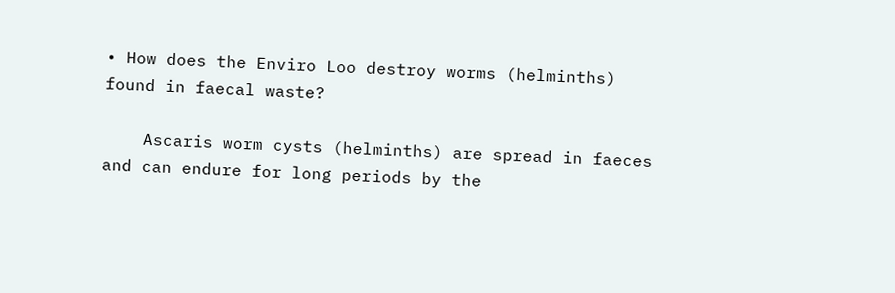• How does the Enviro Loo destroy worms (helminths) found in faecal waste?

    Ascaris worm cysts (helminths) are spread in faeces and can endure for long periods by the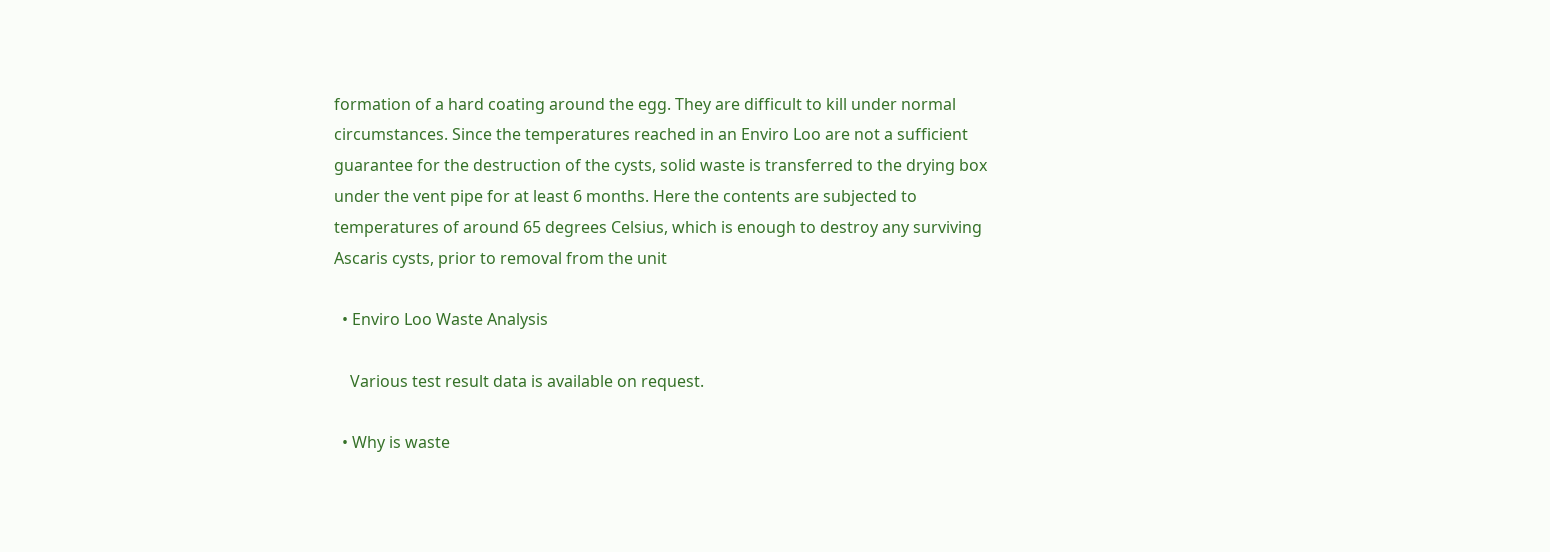formation of a hard coating around the egg. They are difficult to kill under normal circumstances. Since the temperatures reached in an Enviro Loo are not a sufficient guarantee for the destruction of the cysts, solid waste is transferred to the drying box under the vent pipe for at least 6 months. Here the contents are subjected to temperatures of around 65 degrees Celsius, which is enough to destroy any surviving Ascaris cysts, prior to removal from the unit

  • Enviro Loo Waste Analysis

    Various test result data is available on request.

  • Why is waste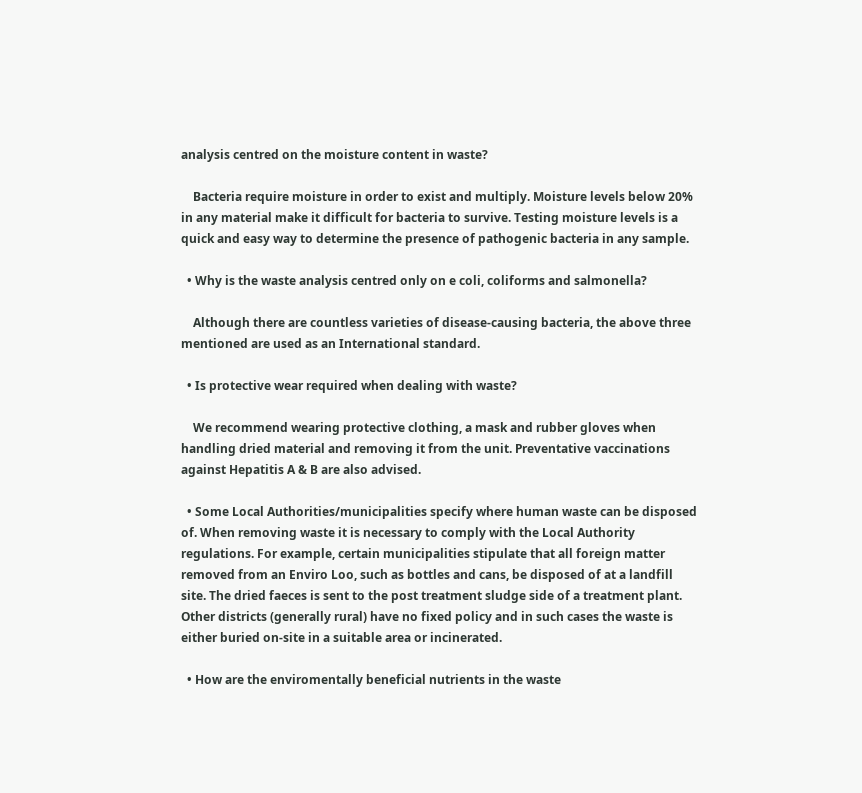analysis centred on the moisture content in waste?

    Bacteria require moisture in order to exist and multiply. Moisture levels below 20% in any material make it difficult for bacteria to survive. Testing moisture levels is a quick and easy way to determine the presence of pathogenic bacteria in any sample.

  • Why is the waste analysis centred only on e coli, coliforms and salmonella?

    Although there are countless varieties of disease-causing bacteria, the above three mentioned are used as an International standard.

  • Is protective wear required when dealing with waste?

    We recommend wearing protective clothing, a mask and rubber gloves when handling dried material and removing it from the unit. Preventative vaccinations against Hepatitis A & B are also advised.

  • Some Local Authorities/municipalities specify where human waste can be disposed of. When removing waste it is necessary to comply with the Local Authority regulations. For example, certain municipalities stipulate that all foreign matter removed from an Enviro Loo, such as bottles and cans, be disposed of at a landfill site. The dried faeces is sent to the post treatment sludge side of a treatment plant. Other districts (generally rural) have no fixed policy and in such cases the waste is either buried on-site in a suitable area or incinerated.

  • How are the enviromentally beneficial nutrients in the waste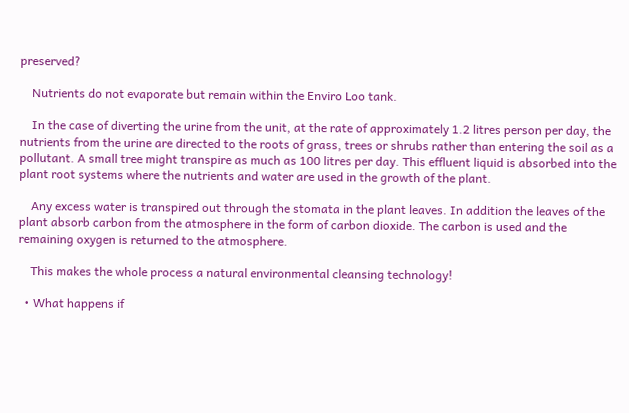preserved?

    Nutrients do not evaporate but remain within the Enviro Loo tank.

    In the case of diverting the urine from the unit, at the rate of approximately 1.2 litres person per day, the nutrients from the urine are directed to the roots of grass, trees or shrubs rather than entering the soil as a pollutant. A small tree might transpire as much as 100 litres per day. This effluent liquid is absorbed into the plant root systems where the nutrients and water are used in the growth of the plant.

    Any excess water is transpired out through the stomata in the plant leaves. In addition the leaves of the plant absorb carbon from the atmosphere in the form of carbon dioxide. The carbon is used and the remaining oxygen is returned to the atmosphere.

    This makes the whole process a natural environmental cleansing technology!

  • What happens if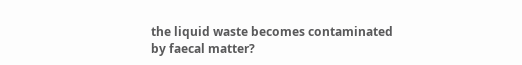the liquid waste becomes contaminated by faecal matter?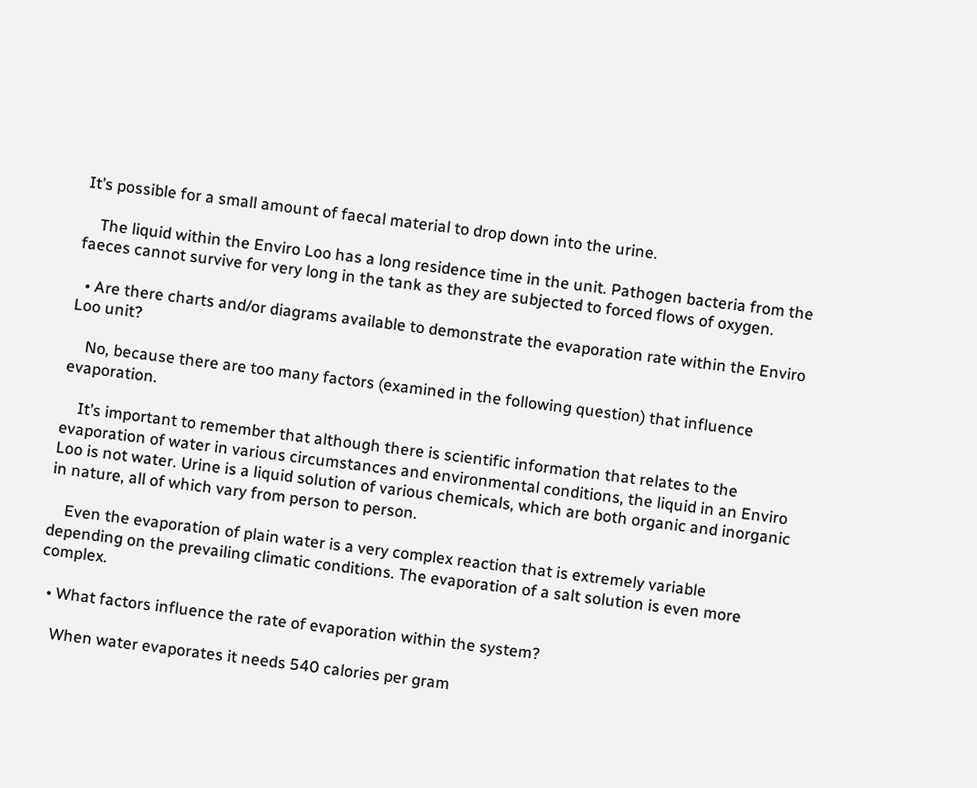It’s possible for a small amount of faecal material to drop down into the urine.

    The liquid within the Enviro Loo has a long residence time in the unit. Pathogen bacteria from the faeces cannot survive for very long in the tank as they are subjected to forced flows of oxygen.

  • Are there charts and/or diagrams available to demonstrate the evaporation rate within the Enviro Loo unit?

    No, because there are too many factors (examined in the following question) that influence evaporation.

    It’s important to remember that although there is scientific information that relates to the evaporation of water in various circumstances and environmental conditions, the liquid in an Enviro Loo is not water. Urine is a liquid solution of various chemicals, which are both organic and inorganic in nature, all of which vary from person to person.

    Even the evaporation of plain water is a very complex reaction that is extremely variable depending on the prevailing climatic conditions. The evaporation of a salt solution is even more complex.

  • What factors influence the rate of evaporation within the system?

    When water evaporates it needs 540 calories per gram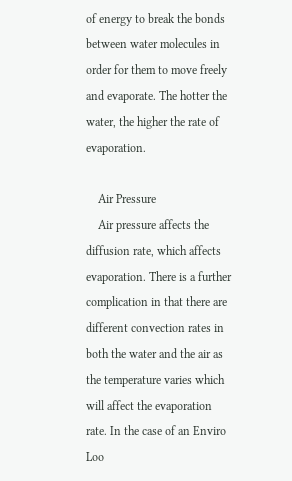of energy to break the bonds between water molecules in order for them to move freely and evaporate. The hotter the water, the higher the rate of evaporation.

    Air Pressure
    Air pressure affects the diffusion rate, which affects evaporation. There is a further complication in that there are different convection rates in both the water and the air as the temperature varies which will affect the evaporation rate. In the case of an Enviro Loo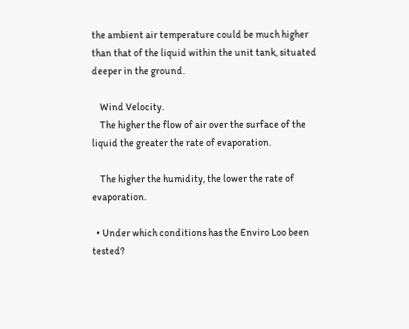the ambient air temperature could be much higher than that of the liquid within the unit tank, situated deeper in the ground.

    Wind Velocity.
    The higher the flow of air over the surface of the liquid the greater the rate of evaporation.

    The higher the humidity, the lower the rate of evaporation.

  • Under which conditions has the Enviro Loo been tested?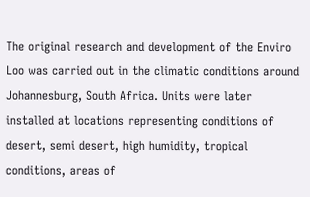The original research and development of the Enviro Loo was carried out in the climatic conditions around Johannesburg, South Africa. Units were later installed at locations representing conditions of desert, semi desert, high humidity, tropical conditions, areas of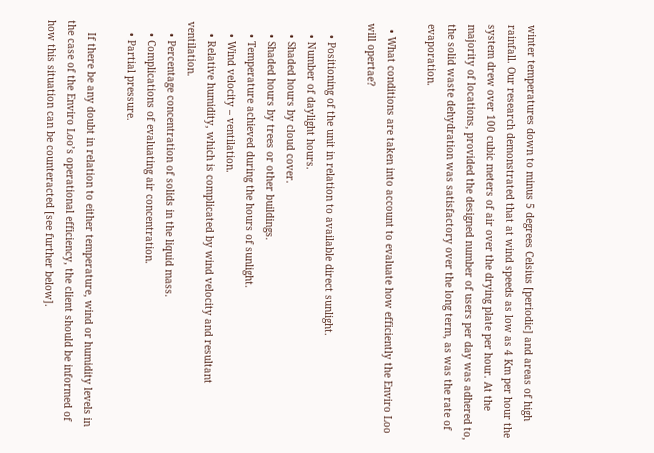winter temperatures down to minus 5 degrees Celsius [periodic] and areas of high rainfall. Our research demonstrated that at wind speeds as low as 4 Km per hour the system drew over 100 cubic meters of air over the drying plate per hour. At the majority of locations, provided the designed number of users per day was adhered to, the solid waste dehydration was satisfactory over the long term, as was the rate of evaporation.

  • What conditions are taken into account to evaluate how efficiently the Enviro Loo will opertae?

    • Positioning of the unit in relation to available direct sunlight.
    • Number of daylight hours.
    • Shaded hours by cloud cover.
    • Shaded hours by trees or other buildings.
    • Temperature achieved during the hours of sunlight.
    • Wind velocity – ventilation.
    • Relative humidity, which is complicated by wind velocity and resultant ventilation.
    • Percentage concentration of solids in the liquid mass.
    • Complications of evaluating air concentration.
    • Partial pressure.

    If there be any doubt in relation to either temperature, wind or humidity levels in the case of the Enviro Loo’s operational efficiency, the client should be informed of how this situation can be counteracted [see further below].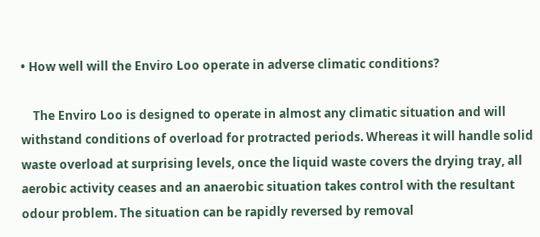• How well will the Enviro Loo operate in adverse climatic conditions?

    The Enviro Loo is designed to operate in almost any climatic situation and will withstand conditions of overload for protracted periods. Whereas it will handle solid waste overload at surprising levels, once the liquid waste covers the drying tray, all aerobic activity ceases and an anaerobic situation takes control with the resultant odour problem. The situation can be rapidly reversed by removal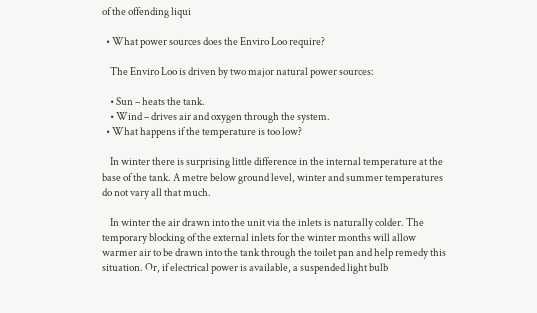of the offending liqui

  • What power sources does the Enviro Loo require?

    The Enviro Loo is driven by two major natural power sources:

    • Sun – heats the tank.
    • Wind – drives air and oxygen through the system.
  • What happens if the temperature is too low?

    In winter there is surprising little difference in the internal temperature at the base of the tank. A metre below ground level, winter and summer temperatures do not vary all that much.

    In winter the air drawn into the unit via the inlets is naturally colder. The temporary blocking of the external inlets for the winter months will allow warmer air to be drawn into the tank through the toilet pan and help remedy this situation. Or, if electrical power is available, a suspended light bulb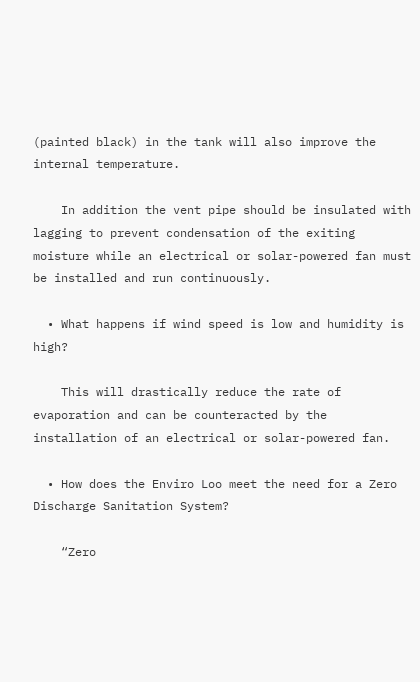(painted black) in the tank will also improve the internal temperature.

    In addition the vent pipe should be insulated with lagging to prevent condensation of the exiting moisture while an electrical or solar-powered fan must be installed and run continuously.

  • What happens if wind speed is low and humidity is high?

    This will drastically reduce the rate of evaporation and can be counteracted by the installation of an electrical or solar-powered fan.

  • How does the Enviro Loo meet the need for a Zero Discharge Sanitation System?

    “Zero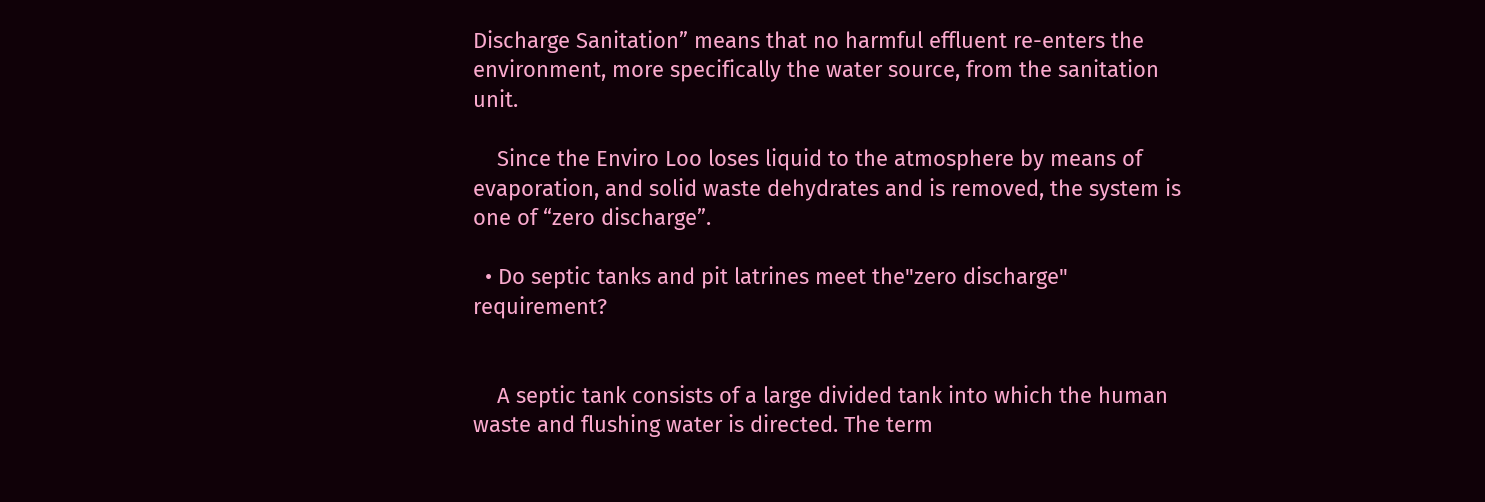Discharge Sanitation” means that no harmful effluent re-enters the environment, more specifically the water source, from the sanitation unit.

    Since the Enviro Loo loses liquid to the atmosphere by means of evaporation, and solid waste dehydrates and is removed, the system is one of “zero discharge”.

  • Do septic tanks and pit latrines meet the"zero discharge" requirement?


    A septic tank consists of a large divided tank into which the human waste and flushing water is directed. The term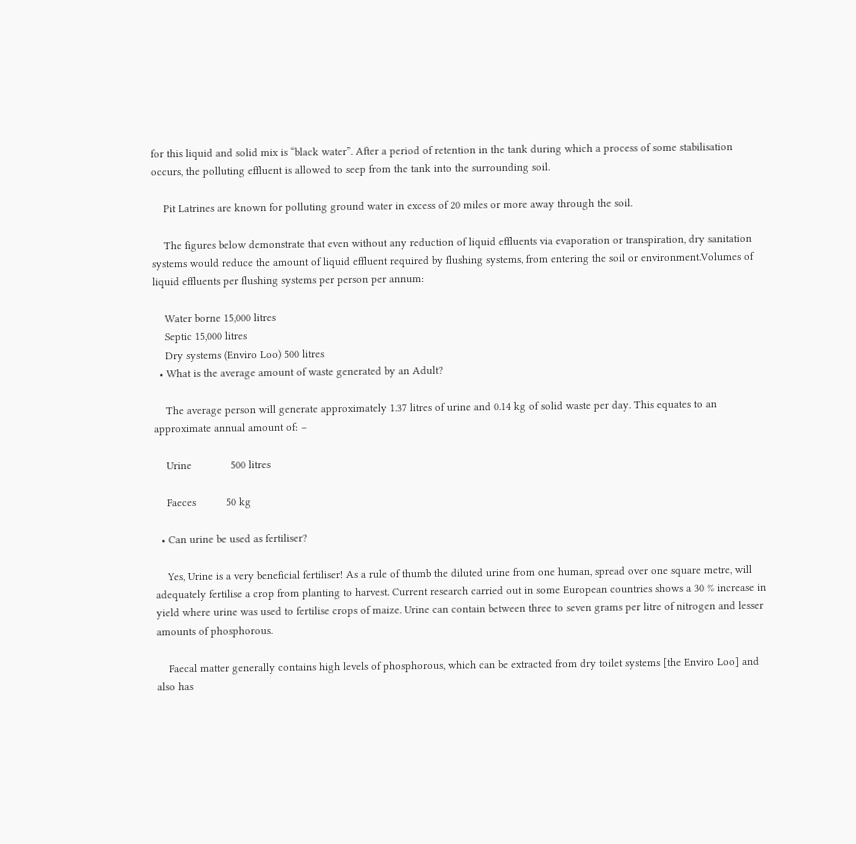for this liquid and solid mix is “black water”. After a period of retention in the tank during which a process of some stabilisation occurs, the polluting effluent is allowed to seep from the tank into the surrounding soil.

    Pit Latrines are known for polluting ground water in excess of 20 miles or more away through the soil.

    The figures below demonstrate that even without any reduction of liquid effluents via evaporation or transpiration, dry sanitation systems would reduce the amount of liquid effluent required by flushing systems, from entering the soil or environment.Volumes of liquid effluents per flushing systems per person per annum:

    Water borne 15,000 litres
    Septic 15,000 litres
    Dry systems (Enviro Loo) 500 litres
  • What is the average amount of waste generated by an Adult?

    The average person will generate approximately 1.37 litres of urine and 0.14 kg of solid waste per day. This equates to an approximate annual amount of: –

    Urine             500 litres

    Faeces          50 kg

  • Can urine be used as fertiliser?

    Yes, Urine is a very beneficial fertiliser! As a rule of thumb the diluted urine from one human, spread over one square metre, will adequately fertilise a crop from planting to harvest. Current research carried out in some European countries shows a 30 % increase in yield where urine was used to fertilise crops of maize. Urine can contain between three to seven grams per litre of nitrogen and lesser amounts of phosphorous.

    Faecal matter generally contains high levels of phosphorous, which can be extracted from dry toilet systems [the Enviro Loo] and also has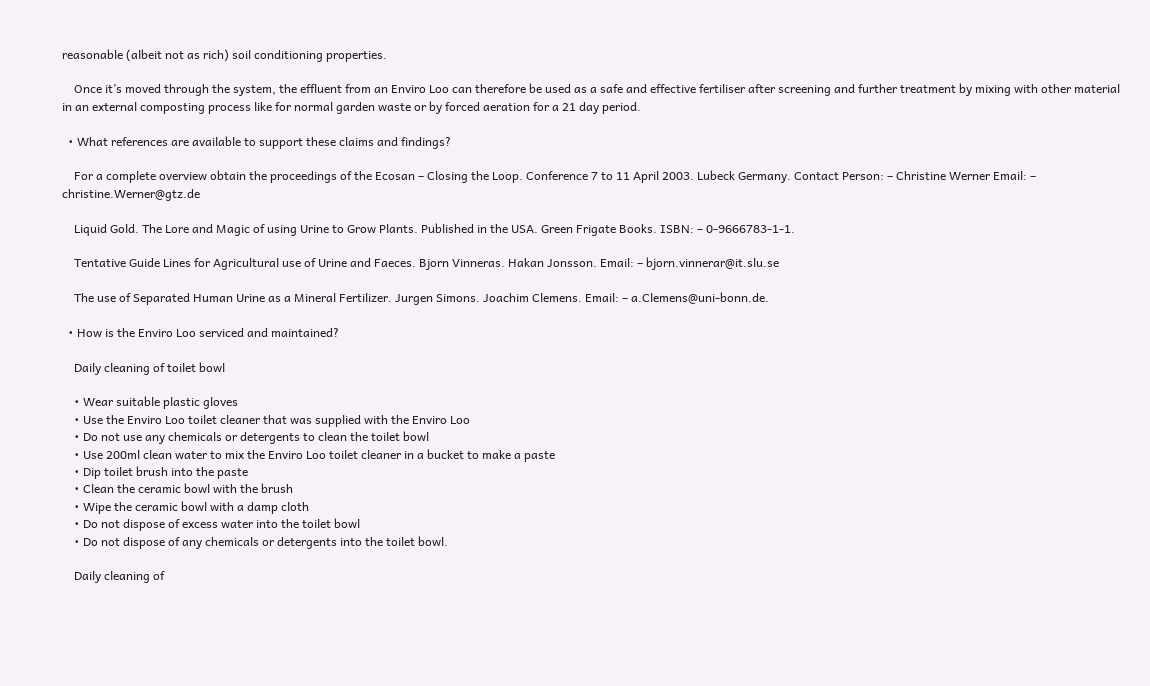reasonable (albeit not as rich) soil conditioning properties.

    Once it’s moved through the system, the effluent from an Enviro Loo can therefore be used as a safe and effective fertiliser after screening and further treatment by mixing with other material in an external composting process like for normal garden waste or by forced aeration for a 21 day period.

  • What references are available to support these claims and findings?

    For a complete overview obtain the proceedings of the Ecosan – Closing the Loop. Conference 7 to 11 April 2003. Lubeck Germany. Contact Person: – Christine Werner Email: – christine.Werner@gtz.de

    Liquid Gold. The Lore and Magic of using Urine to Grow Plants. Published in the USA. Green Frigate Books. ISBN: – 0-9666783-1-1.

    Tentative Guide Lines for Agricultural use of Urine and Faeces. Bjorn Vinneras. Hakan Jonsson. Email: – bjorn.vinnerar@it.slu.se

    The use of Separated Human Urine as a Mineral Fertilizer. Jurgen Simons. Joachim Clemens. Email: – a.Clemens@uni-bonn.de.

  • How is the Enviro Loo serviced and maintained?

    Daily cleaning of toilet bowl

    • Wear suitable plastic gloves
    • Use the Enviro Loo toilet cleaner that was supplied with the Enviro Loo
    • Do not use any chemicals or detergents to clean the toilet bowl
    • Use 200ml clean water to mix the Enviro Loo toilet cleaner in a bucket to make a paste
    • Dip toilet brush into the paste
    • Clean the ceramic bowl with the brush
    • Wipe the ceramic bowl with a damp cloth
    • Do not dispose of excess water into the toilet bowl
    • Do not dispose of any chemicals or detergents into the toilet bowl.

    Daily cleaning of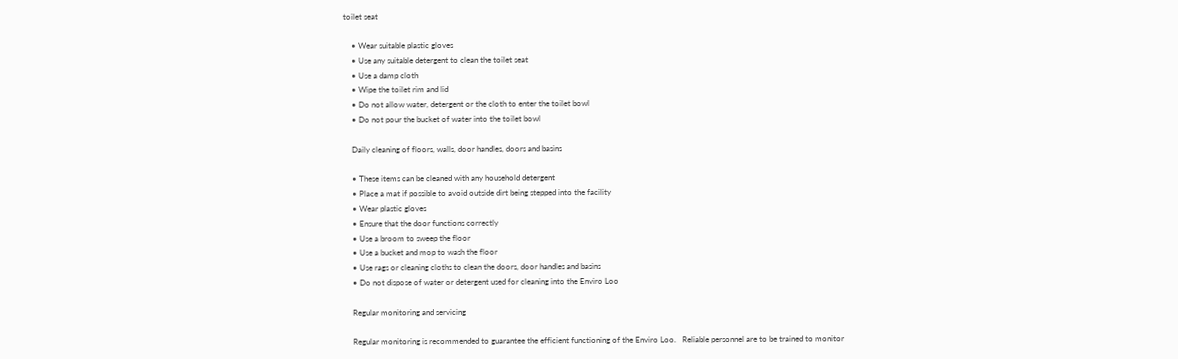toilet seat

    • Wear suitable plastic gloves
    • Use any suitable detergent to clean the toilet seat
    • Use a damp cloth
    • Wipe the toilet rim and lid
    • Do not allow water, detergent or the cloth to enter the toilet bowl
    • Do not pour the bucket of water into the toilet bowl

    Daily cleaning of floors, walls, door handles, doors and basins

    • These items can be cleaned with any household detergent
    • Place a mat if possible to avoid outside dirt being stepped into the facility
    • Wear plastic gloves
    • Ensure that the door functions correctly
    • Use a broom to sweep the floor
    • Use a bucket and mop to wash the floor
    • Use rags or cleaning cloths to clean the doors, door handles and basins
    • Do not dispose of water or detergent used for cleaning into the Enviro Loo

    Regular monitoring and servicing

    Regular monitoring is recommended to guarantee the efficient functioning of the Enviro Loo.   Reliable personnel are to be trained to monitor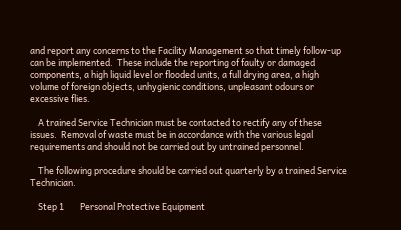and report any concerns to the Facility Management so that timely follow-up can be implemented.  These include the reporting of faulty or damaged components, a high liquid level or flooded units, a full drying area, a high volume of foreign objects, unhygienic conditions, unpleasant odours or excessive flies.

    A trained Service Technician must be contacted to rectify any of these issues.  Removal of waste must be in accordance with the various legal requirements and should not be carried out by untrained personnel.

    The following procedure should be carried out quarterly by a trained Service Technician.

    Step 1        Personal Protective Equipment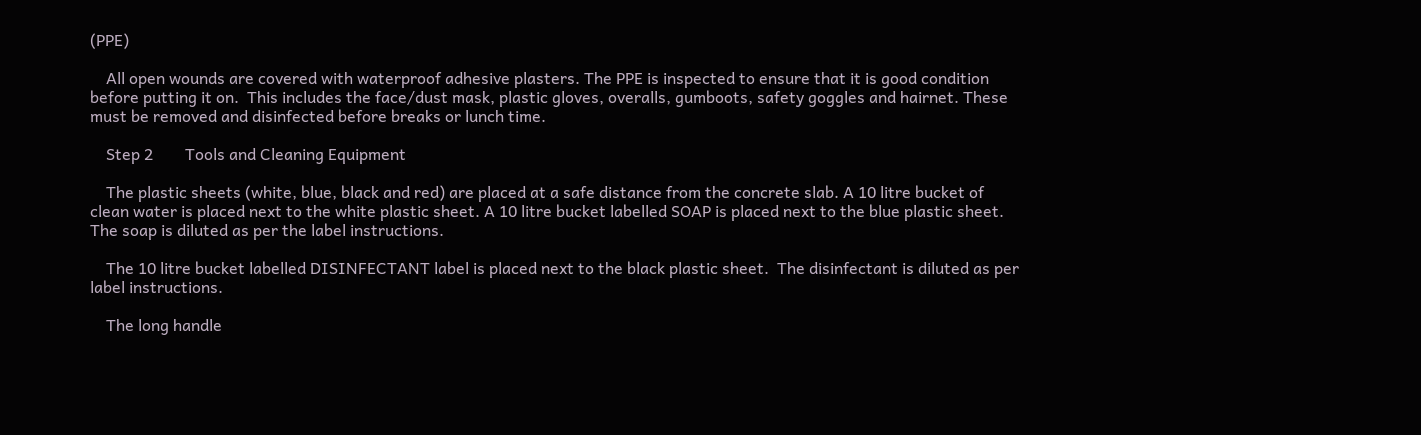(PPE)

    All open wounds are covered with waterproof adhesive plasters. The PPE is inspected to ensure that it is good condition before putting it on.  This includes the face/dust mask, plastic gloves, overalls, gumboots, safety goggles and hairnet. These must be removed and disinfected before breaks or lunch time.

    Step 2        Tools and Cleaning Equipment

    The plastic sheets (white, blue, black and red) are placed at a safe distance from the concrete slab. A 10 litre bucket of clean water is placed next to the white plastic sheet. A 10 litre bucket labelled SOAP is placed next to the blue plastic sheet.  The soap is diluted as per the label instructions.

    The 10 litre bucket labelled DISINFECTANT label is placed next to the black plastic sheet.  The disinfectant is diluted as per label instructions.

    The long handle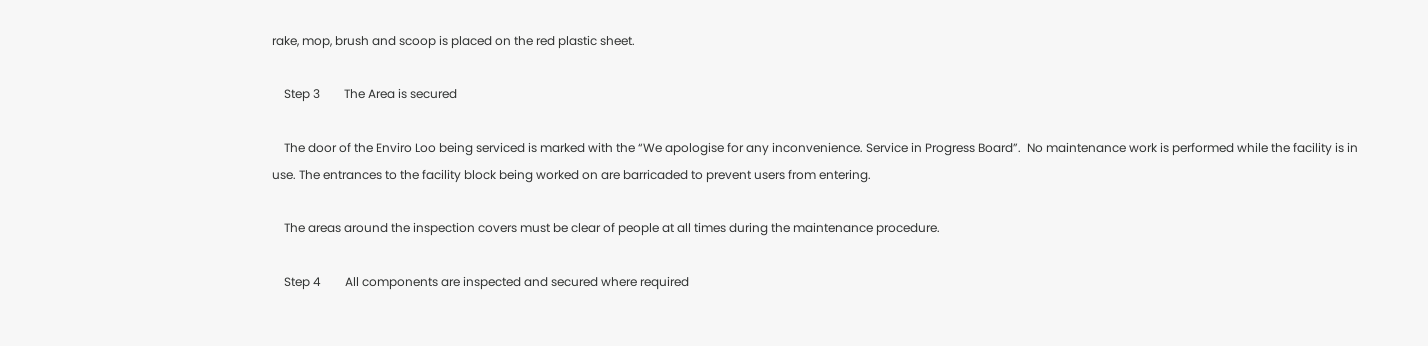rake, mop, brush and scoop is placed on the red plastic sheet.

    Step 3        The Area is secured

    The door of the Enviro Loo being serviced is marked with the “We apologise for any inconvenience. Service in Progress Board”.  No maintenance work is performed while the facility is in use. The entrances to the facility block being worked on are barricaded to prevent users from entering.

    The areas around the inspection covers must be clear of people at all times during the maintenance procedure.

    Step 4        All components are inspected and secured where required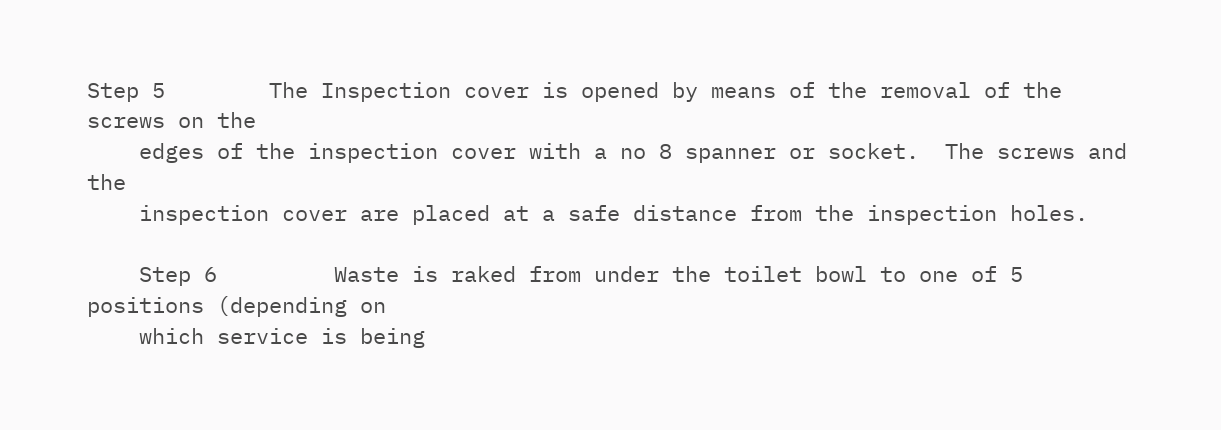Step 5        The Inspection cover is opened by means of the removal of the screws on the
    edges of the inspection cover with a no 8 spanner or socket.  The screws and the
    inspection cover are placed at a safe distance from the inspection holes.

    Step 6         Waste is raked from under the toilet bowl to one of 5 positions (depending on
    which service is being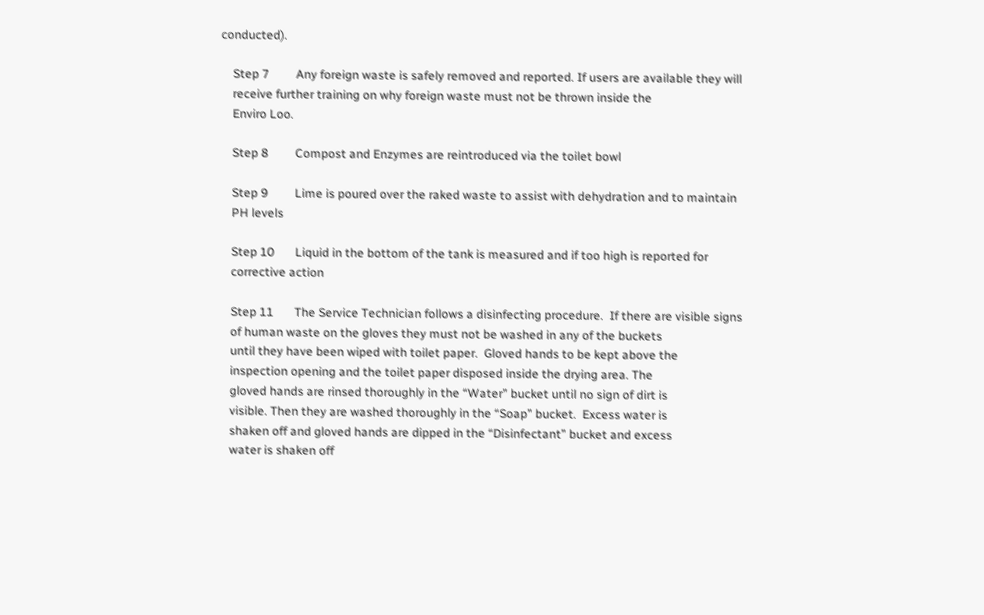conducted).

    Step 7         Any foreign waste is safely removed and reported. If users are available they will
    receive further training on why foreign waste must not be thrown inside the
    Enviro Loo.

    Step 8         Compost and Enzymes are reintroduced via the toilet bowl

    Step 9         Lime is poured over the raked waste to assist with dehydration and to maintain
    PH levels

    Step 10       Liquid in the bottom of the tank is measured and if too high is reported for
    corrective action

    Step 11       The Service Technician follows a disinfecting procedure.  If there are visible signs
    of human waste on the gloves they must not be washed in any of the buckets
    until they have been wiped with toilet paper.  Gloved hands to be kept above the
    inspection opening and the toilet paper disposed inside the drying area. The
    gloved hands are rinsed thoroughly in the “Water” bucket until no sign of dirt is
    visible. Then they are washed thoroughly in the “Soap” bucket.  Excess water is
    shaken off and gloved hands are dipped in the “Disinfectant” bucket and excess
    water is shaken off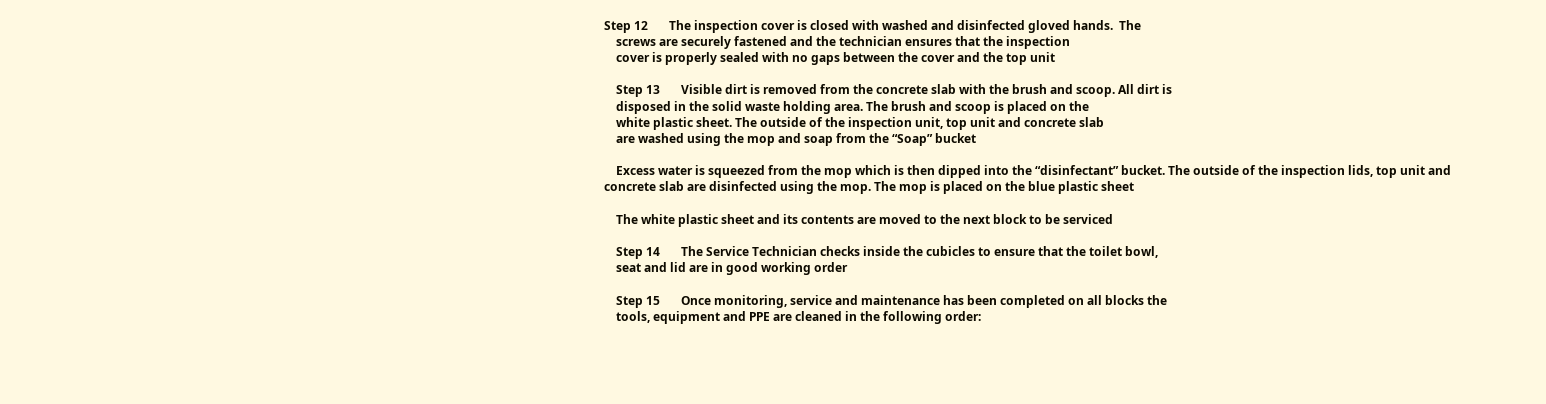Step 12       The inspection cover is closed with washed and disinfected gloved hands.  The
    screws are securely fastened and the technician ensures that the inspection
    cover is properly sealed with no gaps between the cover and the top unit

    Step 13       Visible dirt is removed from the concrete slab with the brush and scoop. All dirt is
    disposed in the solid waste holding area. The brush and scoop is placed on the
    white plastic sheet. The outside of the inspection unit, top unit and concrete slab
    are washed using the mop and soap from the “Soap” bucket

    Excess water is squeezed from the mop which is then dipped into the “disinfectant” bucket. The outside of the inspection lids, top unit and concrete slab are disinfected using the mop. The mop is placed on the blue plastic sheet

    The white plastic sheet and its contents are moved to the next block to be serviced

    Step 14       The Service Technician checks inside the cubicles to ensure that the toilet bowl,
    seat and lid are in good working order

    Step 15       Once monitoring, service and maintenance has been completed on all blocks the
    tools, equipment and PPE are cleaned in the following order: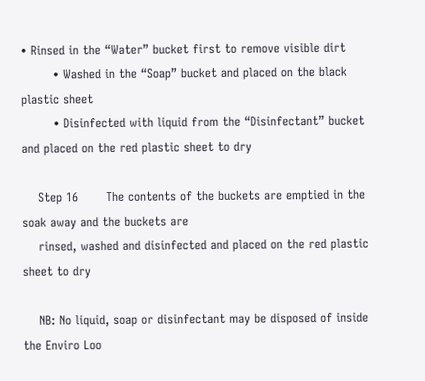• Rinsed in the “Water” bucket first to remove visible dirt
        • Washed in the “Soap” bucket and placed on the black plastic sheet
        • Disinfected with liquid from the “Disinfectant” bucket and placed on the red plastic sheet to dry

    Step 16       The contents of the buckets are emptied in the soak away and the buckets are
    rinsed, washed and disinfected and placed on the red plastic sheet to dry

    NB: No liquid, soap or disinfectant may be disposed of inside the Enviro Loo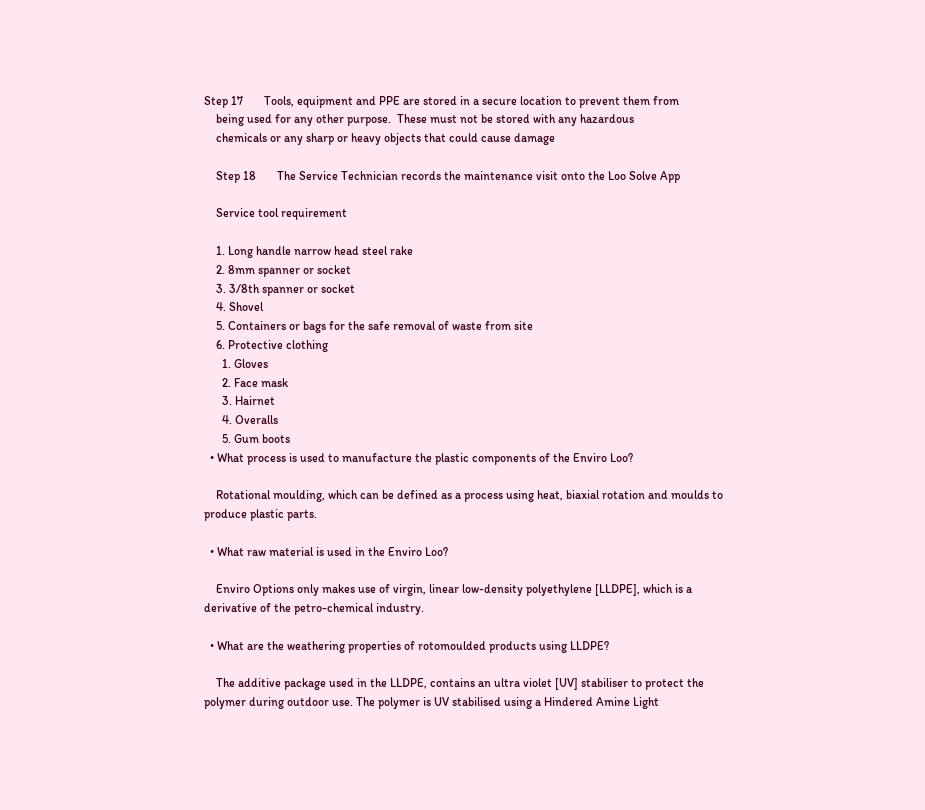Step 17       Tools, equipment and PPE are stored in a secure location to prevent them from
    being used for any other purpose.  These must not be stored with any hazardous
    chemicals or any sharp or heavy objects that could cause damage

    Step 18       The Service Technician records the maintenance visit onto the Loo Solve App

    Service tool requirement

    1. Long handle narrow head steel rake
    2. 8mm spanner or socket
    3. 3/8th spanner or socket
    4. Shovel
    5. Containers or bags for the safe removal of waste from site
    6. Protective clothing
      1. Gloves
      2. Face mask
      3. Hairnet
      4. Overalls
      5. Gum boots
  • What process is used to manufacture the plastic components of the Enviro Loo?

    Rotational moulding, which can be defined as a process using heat, biaxial rotation and moulds to produce plastic parts.

  • What raw material is used in the Enviro Loo?

    Enviro Options only makes use of virgin, linear low-density polyethylene [LLDPE], which is a derivative of the petro-chemical industry.

  • What are the weathering properties of rotomoulded products using LLDPE?

    The additive package used in the LLDPE, contains an ultra violet [UV] stabiliser to protect the polymer during outdoor use. The polymer is UV stabilised using a Hindered Amine Light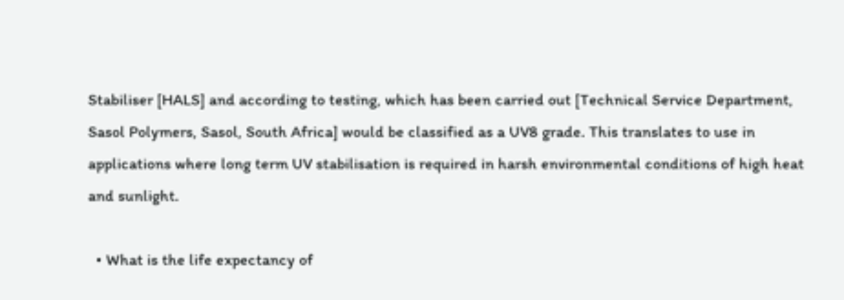Stabiliser [HALS] and according to testing, which has been carried out [Technical Service Department, Sasol Polymers, Sasol, South Africa] would be classified as a UV8 grade. This translates to use in applications where long term UV stabilisation is required in harsh environmental conditions of high heat and sunlight.

  • What is the life expectancy of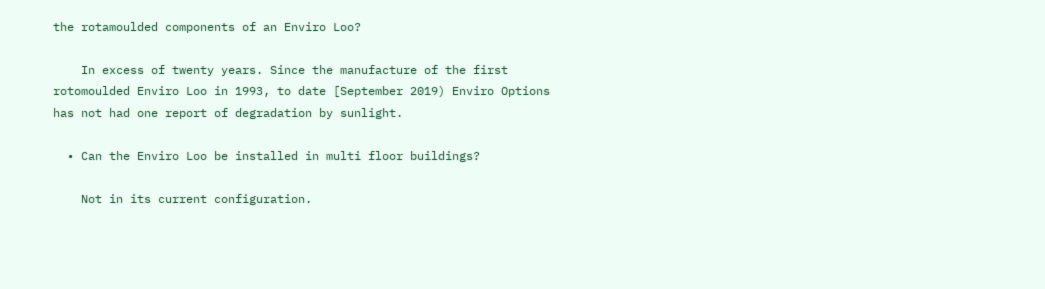the rotamoulded components of an Enviro Loo?

    In excess of twenty years. Since the manufacture of the first rotomoulded Enviro Loo in 1993, to date [September 2019) Enviro Options has not had one report of degradation by sunlight.

  • Can the Enviro Loo be installed in multi floor buildings?

    Not in its current configuration.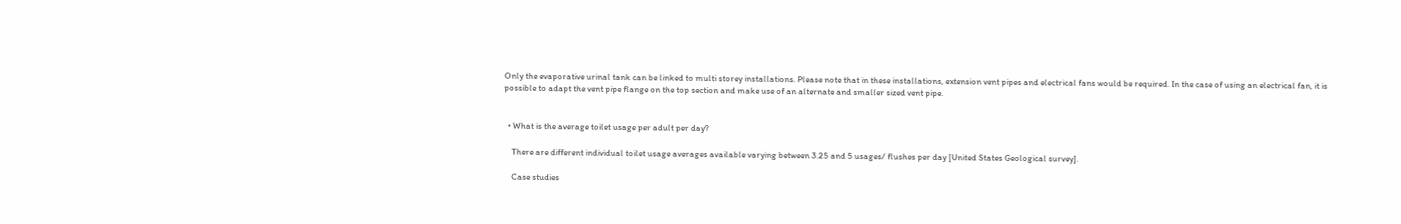Only the evaporative urinal tank can be linked to multi storey installations. Please note that in these installations, extension vent pipes and electrical fans would be required. In the case of using an electrical fan, it is possible to adapt the vent pipe flange on the top section and make use of an alternate and smaller sized vent pipe.


  • What is the average toilet usage per adult per day?

    There are different individual toilet usage averages available varying between 3.25 and 5 usages/ flushes per day [United States Geological survey].

    Case studies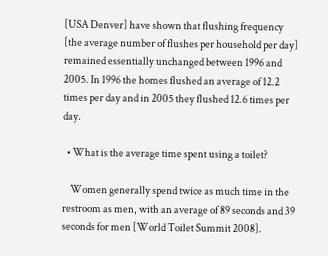[USA Denver] have shown that flushing frequency [the average number of flushes per household per day] remained essentially unchanged between 1996 and 2005. In 1996 the homes flushed an average of 12.2 times per day and in 2005 they flushed 12.6 times per day.

  • What is the average time spent using a toilet?

    Women generally spend twice as much time in the restroom as men, with an average of 89 seconds and 39 seconds for men [World Toilet Summit 2008].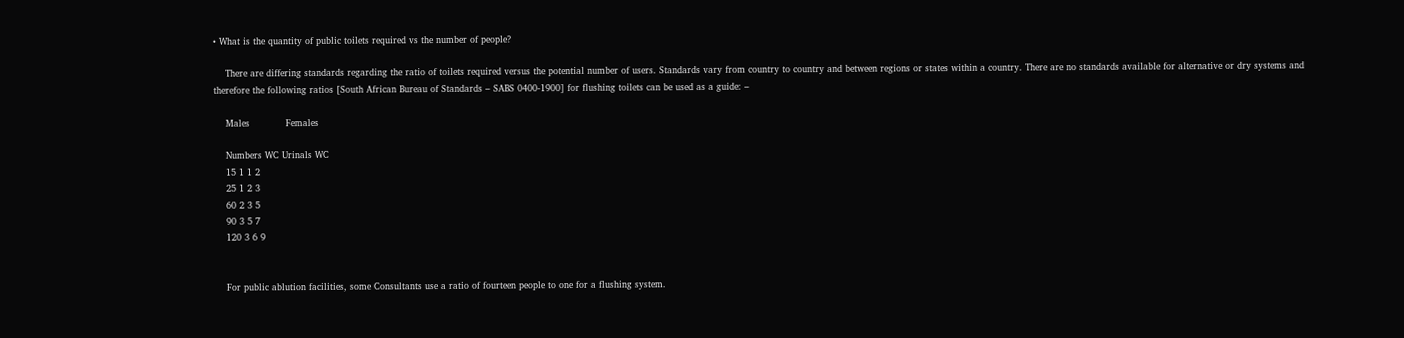• What is the quantity of public toilets required vs the number of people?

    There are differing standards regarding the ratio of toilets required versus the potential number of users. Standards vary from country to country and between regions or states within a country. There are no standards available for alternative or dry systems and therefore the following ratios [South African Bureau of Standards – SABS 0400-1900] for flushing toilets can be used as a guide: –

    Males            Females

    Numbers WC Urinals WC
    15 1 1 2
    25 1 2 3
    60 2 3 5
    90 3 5 7
    120 3 6 9


    For public ablution facilities, some Consultants use a ratio of fourteen people to one for a flushing system.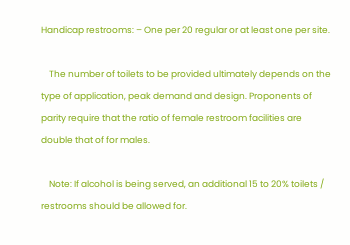Handicap restrooms: – One per 20 regular or at least one per site.

    The number of toilets to be provided ultimately depends on the type of application, peak demand and design. Proponents of parity require that the ratio of female restroom facilities are double that of for males.

    Note: If alcohol is being served, an additional 15 to 20% toilets / restrooms should be allowed for.